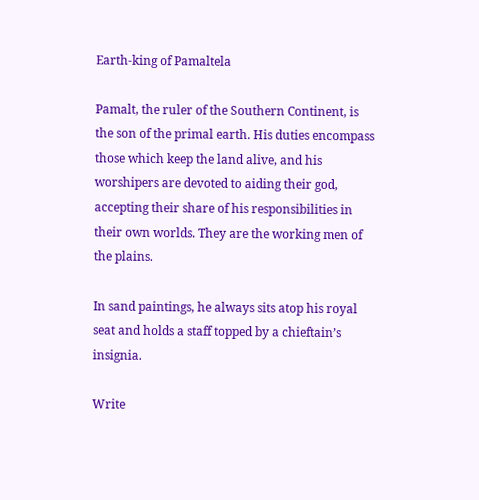Earth-king of Pamaltela

Pamalt, the ruler of the Southern Continent, is the son of the primal earth. His duties encompass those which keep the land alive, and his worshipers are devoted to aiding their god, accepting their share of his responsibilities in their own worlds. They are the working men of the plains.

In sand paintings, he always sits atop his royal seat and holds a staff topped by a chieftain’s insignia.

Write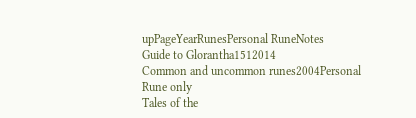upPageYearRunesPersonal RuneNotes
Guide to Glorantha1512014
Common and uncommon runes2004Personal Rune only
Tales of the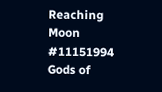Reaching Moon #11151994
Gods of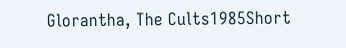Glorantha, The Cults1985Short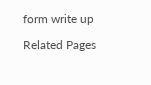form write up

Related Pages